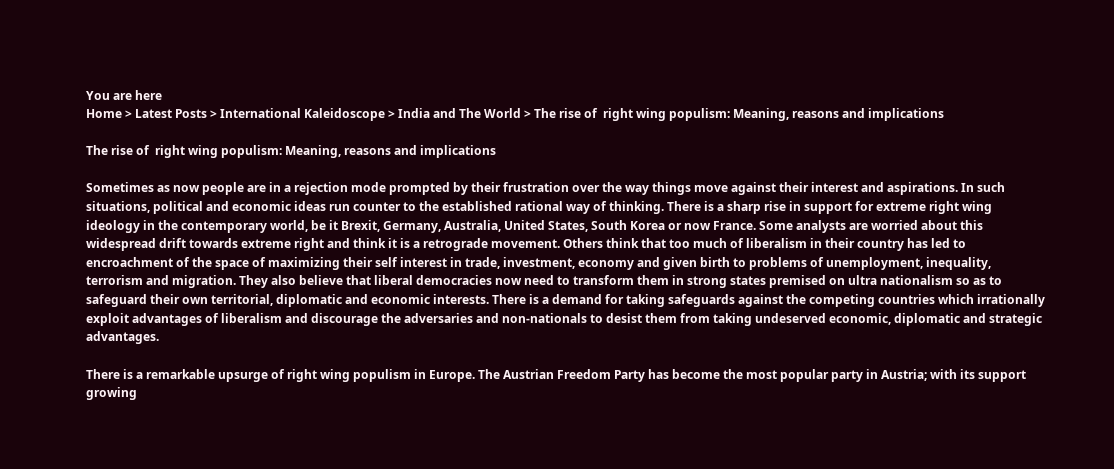You are here
Home > Latest Posts > International Kaleidoscope > India and The World > The rise of  right wing populism: Meaning, reasons and implications

The rise of  right wing populism: Meaning, reasons and implications

Sometimes as now people are in a rejection mode prompted by their frustration over the way things move against their interest and aspirations. In such situations, political and economic ideas run counter to the established rational way of thinking. There is a sharp rise in support for extreme right wing ideology in the contemporary world, be it Brexit, Germany, Australia, United States, South Korea or now France. Some analysts are worried about this widespread drift towards extreme right and think it is a retrograde movement. Others think that too much of liberalism in their country has led to encroachment of the space of maximizing their self interest in trade, investment, economy and given birth to problems of unemployment, inequality, terrorism and migration. They also believe that liberal democracies now need to transform them in strong states premised on ultra nationalism so as to safeguard their own territorial, diplomatic and economic interests. There is a demand for taking safeguards against the competing countries which irrationally exploit advantages of liberalism and discourage the adversaries and non-nationals to desist them from taking undeserved economic, diplomatic and strategic advantages.

There is a remarkable upsurge of right wing populism in Europe. The Austrian Freedom Party has become the most popular party in Austria; with its support growing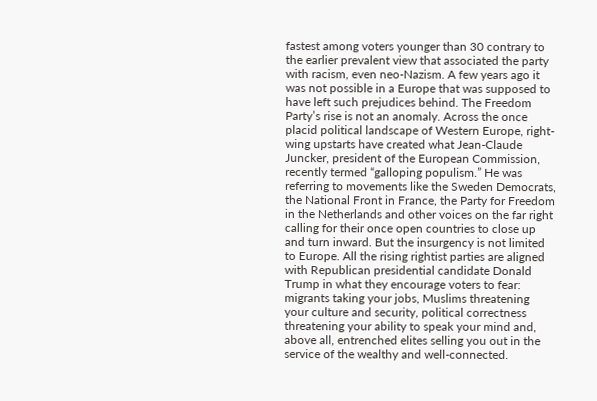fastest among voters younger than 30 contrary to the earlier prevalent view that associated the party with racism, even neo-Nazism. A few years ago it was not possible in a Europe that was supposed to have left such prejudices behind. The Freedom Party’s rise is not an anomaly. Across the once placid political landscape of Western Europe, right-wing upstarts have created what Jean-Claude Juncker, president of the European Commission, recently termed “galloping populism.” He was referring to movements like the Sweden Democrats, the National Front in France, the Party for Freedom in the Netherlands and other voices on the far right calling for their once open countries to close up and turn inward. But the insurgency is not limited to Europe. All the rising rightist parties are aligned with Republican presidential candidate Donald Trump in what they encourage voters to fear: migrants taking your jobs, Muslims threatening your culture and security, political correctness threatening your ability to speak your mind and, above all, entrenched elites selling you out in the service of the wealthy and well-connected.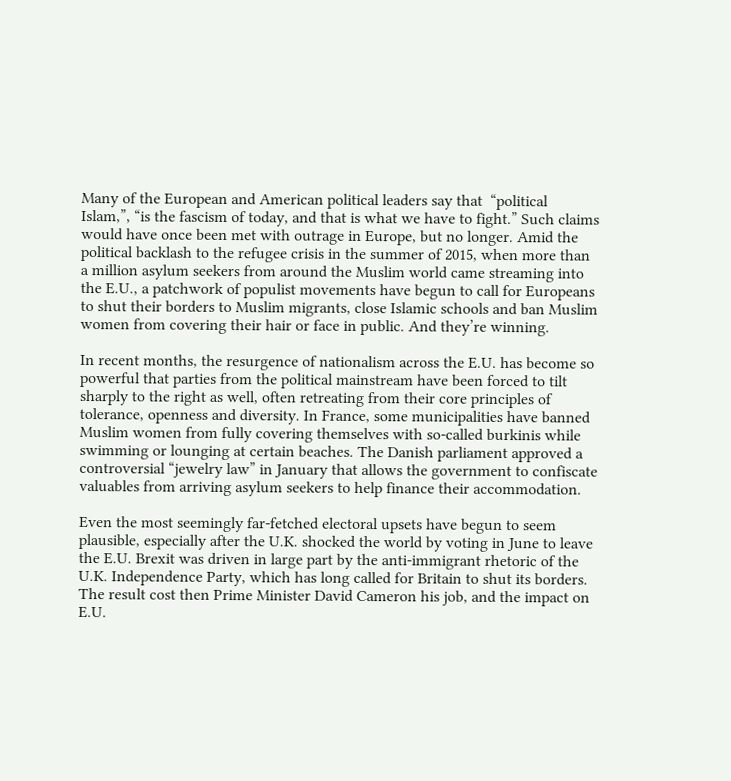Many of the European and American political leaders say that  “political Islam,”, “is the fascism of today, and that is what we have to fight.” Such claims would have once been met with outrage in Europe, but no longer. Amid the political backlash to the refugee crisis in the summer of 2015, when more than a million asylum seekers from around the Muslim world came streaming into the E.U., a patchwork of populist movements have begun to call for Europeans to shut their borders to Muslim migrants, close Islamic schools and ban Muslim women from covering their hair or face in public. And they’re winning.

In recent months, the resurgence of nationalism across the E.U. has become so powerful that parties from the political mainstream have been forced to tilt sharply to the right as well, often retreating from their core principles of tolerance, openness and diversity. In France, some municipalities have banned Muslim women from fully covering themselves with so-called burkinis while swimming or lounging at certain beaches. The Danish parliament approved a controversial “jewelry law” in January that allows the government to confiscate valuables from arriving asylum seekers to help finance their accommodation.

Even the most seemingly far-fetched electoral upsets have begun to seem plausible, especially after the U.K. shocked the world by voting in June to leave the E.U. Brexit was driven in large part by the anti-immigrant rhetoric of the U.K. Independence Party, which has long called for Britain to shut its borders. The result cost then Prime Minister David Cameron his job, and the impact on E.U.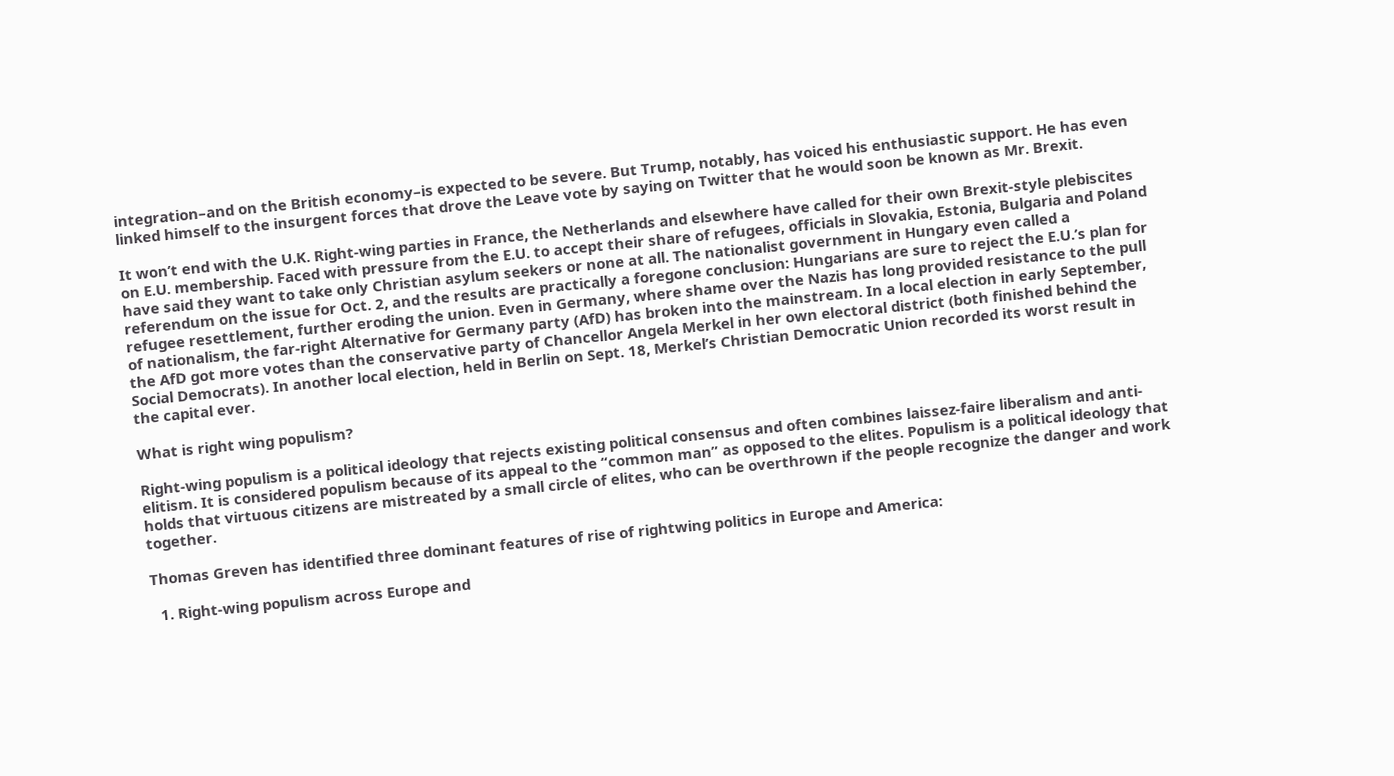integration–and on the British economy–is expected to be severe. But Trump, notably, has voiced his enthusiastic support. He has even linked himself to the insurgent forces that drove the Leave vote by saying on Twitter that he would soon be known as Mr. Brexit.

It won’t end with the U.K. Right-wing parties in France, the Netherlands and elsewhere have called for their own Brexit-style plebiscites on E.U. membership. Faced with pressure from the E.U. to accept their share of refugees, officials in Slovakia, Estonia, Bulgaria and Poland have said they want to take only Christian asylum seekers or none at all. The nationalist government in Hungary even called a referendum on the issue for Oct. 2, and the results are practically a foregone conclusion: Hungarians are sure to reject the E.U.’s plan for refugee resettlement, further eroding the union. Even in Germany, where shame over the Nazis has long provided resistance to the pull of nationalism, the far-right Alternative for Germany party (AfD) has broken into the mainstream. In a local election in early September, the AfD got more votes than the conservative party of Chancellor Angela Merkel in her own electoral district (both finished behind the Social Democrats). In another local election, held in Berlin on Sept. 18, Merkel’s Christian Democratic Union recorded its worst result in the capital ever.

What is right wing populism?

Right-wing populism is a political ideology that rejects existing political consensus and often combines laissez-faire liberalism and anti-elitism. It is considered populism because of its appeal to the “common man” as opposed to the elites. Populism is a political ideology that holds that virtuous citizens are mistreated by a small circle of elites, who can be overthrown if the people recognize the danger and work together.

Thomas Greven has identified three dominant features of rise of rightwing politics in Europe and America:

  1. Right-wing populism across Europe and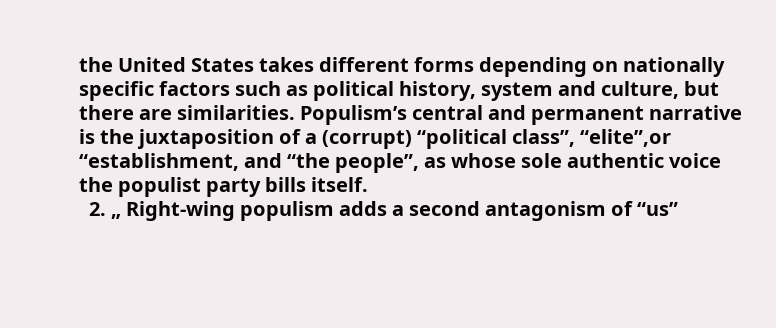the United States takes different forms depending on nationally specific factors such as political history, system and culture, but there are similarities. Populism’s central and permanent narrative is the juxtaposition of a (corrupt) “political class”, “elite”,or “establishment, and “the people”, as whose sole authentic voice the populist party bills itself.
  2. „ Right-wing populism adds a second antagonism of “us”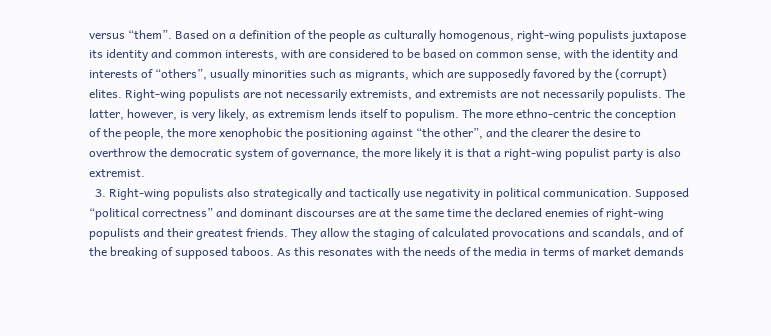versus “them”. Based on a definition of the people as culturally homogenous, right-wing populists juxtapose its identity and common interests, with are considered to be based on common sense, with the identity and interests of “others”, usually minorities such as migrants, which are supposedly favored by the (corrupt) elites. Right-wing populists are not necessarily extremists, and extremists are not necessarily populists. The latter, however, is very likely, as extremism lends itself to populism. The more ethno-centric the conception of the people, the more xenophobic the positioning against “the other”, and the clearer the desire to overthrow the democratic system of governance, the more likely it is that a right-wing populist party is also extremist.
  3. Right-wing populists also strategically and tactically use negativity in political communication. Supposed “political correctness” and dominant discourses are at the same time the declared enemies of right-wing populists and their greatest friends. They allow the staging of calculated provocations and scandals, and of the breaking of supposed taboos. As this resonates with the needs of the media in terms of market demands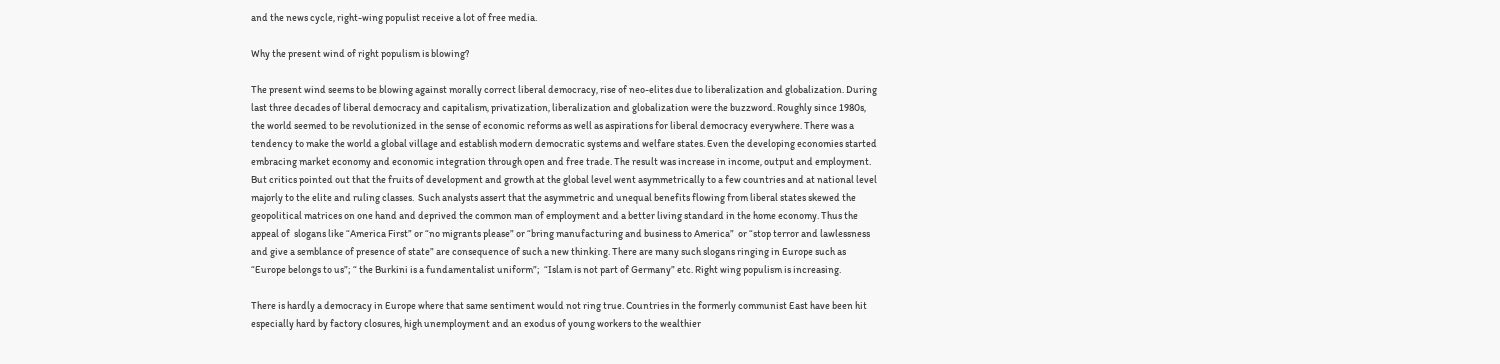and the news cycle, right-wing populist receive a lot of free media.

Why the present wind of right populism is blowing?

The present wind seems to be blowing against morally correct liberal democracy, rise of neo-elites due to liberalization and globalization. During last three decades of liberal democracy and capitalism, privatization, liberalization and globalization were the buzzword. Roughly since 1980s, the world seemed to be revolutionized in the sense of economic reforms as well as aspirations for liberal democracy everywhere. There was a tendency to make the world a global village and establish modern democratic systems and welfare states. Even the developing economies started embracing market economy and economic integration through open and free trade. The result was increase in income, output and employment. But critics pointed out that the fruits of development and growth at the global level went asymmetrically to a few countries and at national level majorly to the elite and ruling classes.  Such analysts assert that the asymmetric and unequal benefits flowing from liberal states skewed the geopolitical matrices on one hand and deprived the common man of employment and a better living standard in the home economy. Thus the appeal of  slogans like “America First” or “no migrants please” or “bring manufacturing and business to America”  or “stop terror and lawlessness and give a semblance of presence of state” are consequence of such a new thinking. There are many such slogans ringing in Europe such as “Europe belongs to us”; “ the Burkini is a fundamentalist uniform”;  “Islam is not part of Germany” etc. Right wing populism is increasing.

There is hardly a democracy in Europe where that same sentiment would not ring true. Countries in the formerly communist East have been hit especially hard by factory closures, high unemployment and an exodus of young workers to the wealthier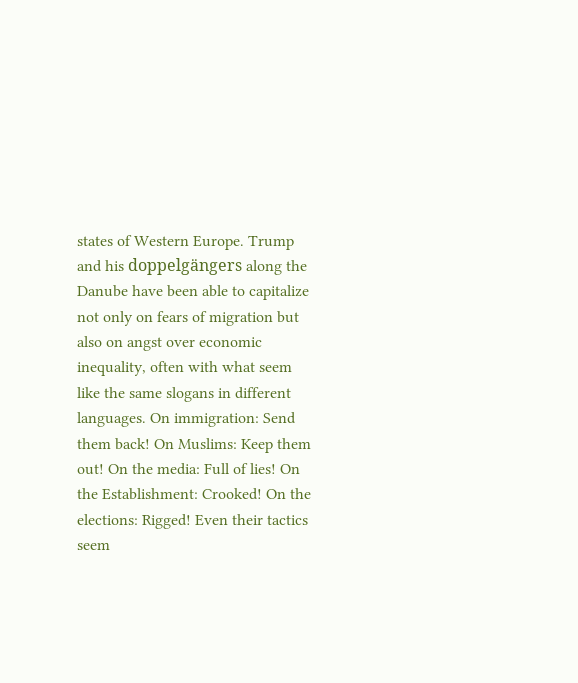states of Western Europe. Trump and his doppelgängers along the Danube have been able to capitalize not only on fears of migration but also on angst over economic inequality, often with what seem like the same slogans in different languages. On immigration: Send them back! On Muslims: Keep them out! On the media: Full of lies! On the Establishment: Crooked! On the elections: Rigged! Even their tactics seem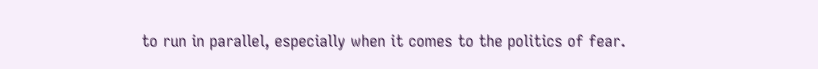to run in parallel, especially when it comes to the politics of fear.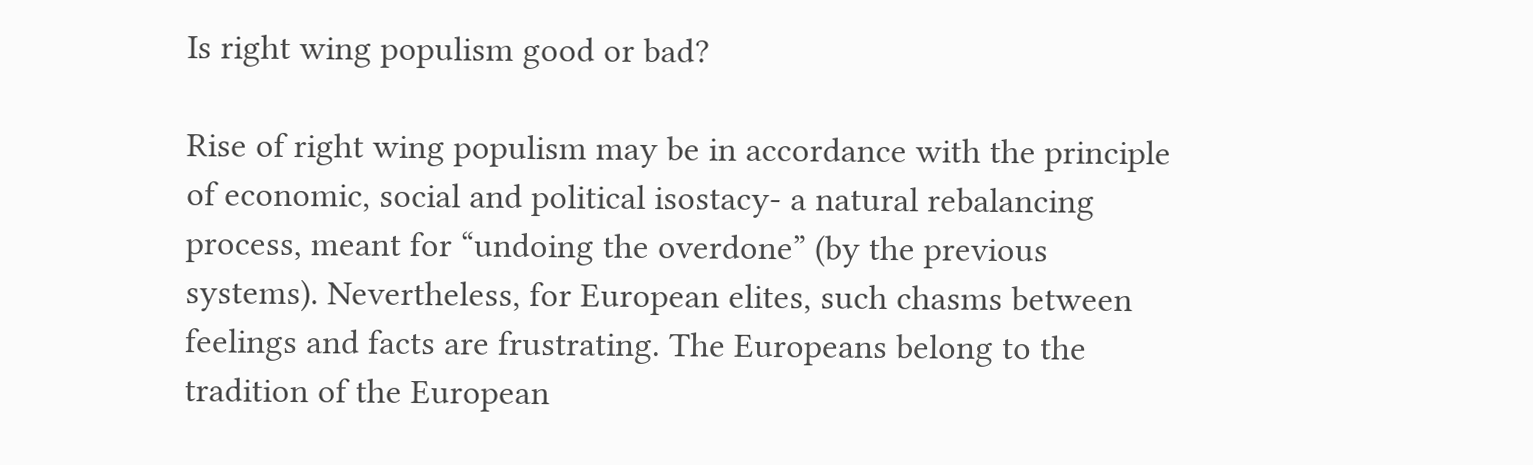Is right wing populism good or bad?

Rise of right wing populism may be in accordance with the principle of economic, social and political isostacy- a natural rebalancing process, meant for “undoing the overdone” (by the previous systems). Nevertheless, for European elites, such chasms between feelings and facts are frustrating. The Europeans belong to the tradition of the European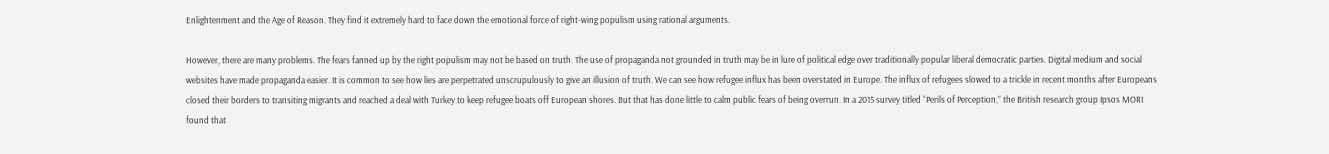Enlightenment and the Age of Reason. They find it extremely hard to face down the emotional force of right-wing populism using rational arguments.

However, there are many problems. The fears fanned up by the right populism may not be based on truth. The use of propaganda not grounded in truth may be in lure of political edge over traditionally popular liberal democratic parties. Digital medium and social websites have made propaganda easier. It is common to see how lies are perpetrated unscrupulously to give an illusion of truth. We can see how refugee influx has been overstated in Europe. The influx of refugees slowed to a trickle in recent months after Europeans closed their borders to transiting migrants and reached a deal with Turkey to keep refugee boats off European shores. But that has done little to calm public fears of being overrun. In a 2015 survey titled “Perils of Perception,” the British research group Ipsos MORI found that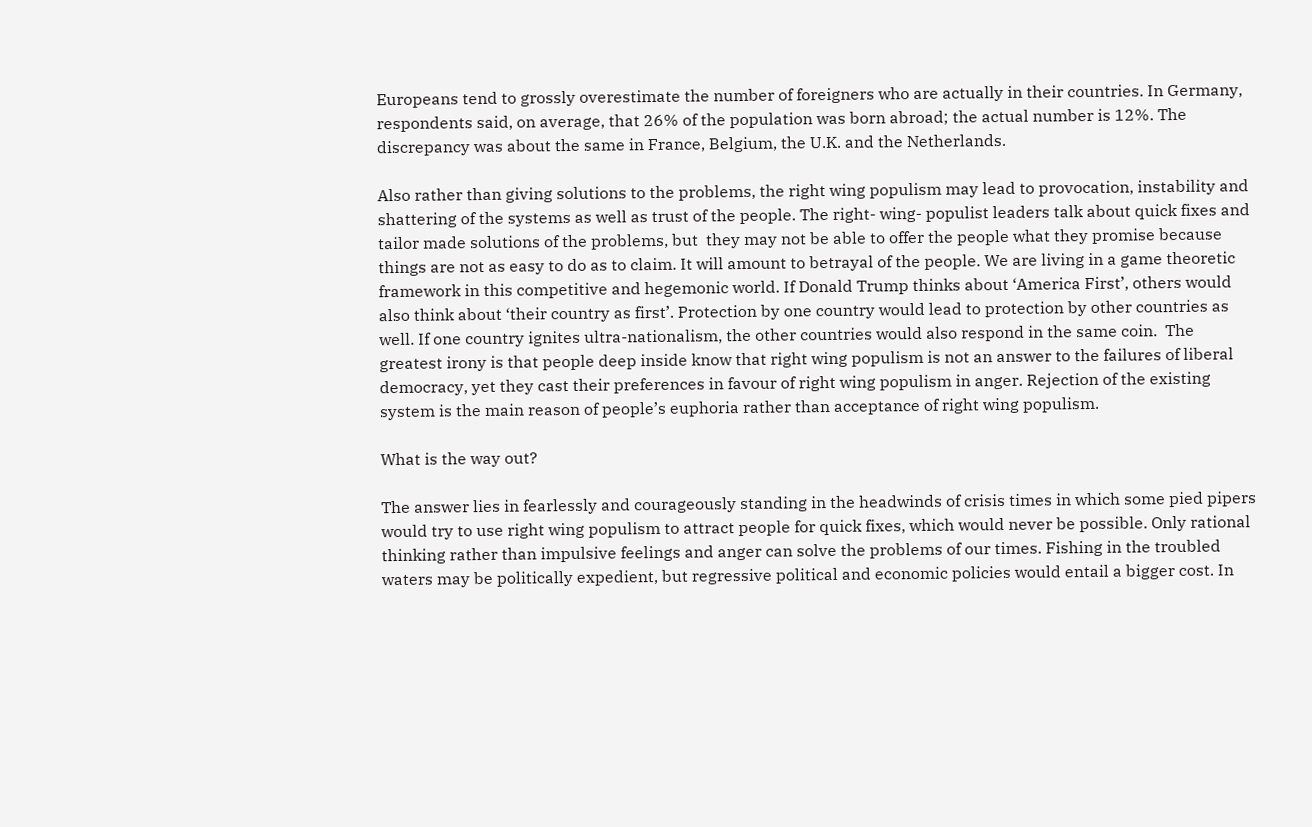Europeans tend to grossly overestimate the number of foreigners who are actually in their countries. In Germany, respondents said, on average, that 26% of the population was born abroad; the actual number is 12%. The discrepancy was about the same in France, Belgium, the U.K. and the Netherlands.

Also rather than giving solutions to the problems, the right wing populism may lead to provocation, instability and shattering of the systems as well as trust of the people. The right- wing- populist leaders talk about quick fixes and tailor made solutions of the problems, but  they may not be able to offer the people what they promise because things are not as easy to do as to claim. It will amount to betrayal of the people. We are living in a game theoretic framework in this competitive and hegemonic world. If Donald Trump thinks about ‘America First’, others would also think about ‘their country as first’. Protection by one country would lead to protection by other countries as well. If one country ignites ultra-nationalism, the other countries would also respond in the same coin.  The greatest irony is that people deep inside know that right wing populism is not an answer to the failures of liberal democracy, yet they cast their preferences in favour of right wing populism in anger. Rejection of the existing system is the main reason of people’s euphoria rather than acceptance of right wing populism.

What is the way out?

The answer lies in fearlessly and courageously standing in the headwinds of crisis times in which some pied pipers would try to use right wing populism to attract people for quick fixes, which would never be possible. Only rational thinking rather than impulsive feelings and anger can solve the problems of our times. Fishing in the troubled waters may be politically expedient, but regressive political and economic policies would entail a bigger cost. In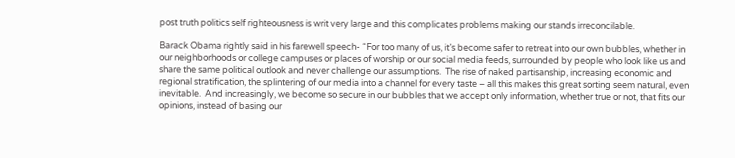post truth politics self righteousness is writ very large and this complicates problems making our stands irreconcilable.

Barack Obama rightly said in his farewell speech- “For too many of us, it’s become safer to retreat into our own bubbles, whether in our neighborhoods or college campuses or places of worship or our social media feeds, surrounded by people who look like us and share the same political outlook and never challenge our assumptions.  The rise of naked partisanship, increasing economic and regional stratification, the splintering of our media into a channel for every taste – all this makes this great sorting seem natural, even inevitable.  And increasingly, we become so secure in our bubbles that we accept only information, whether true or not, that fits our opinions, instead of basing our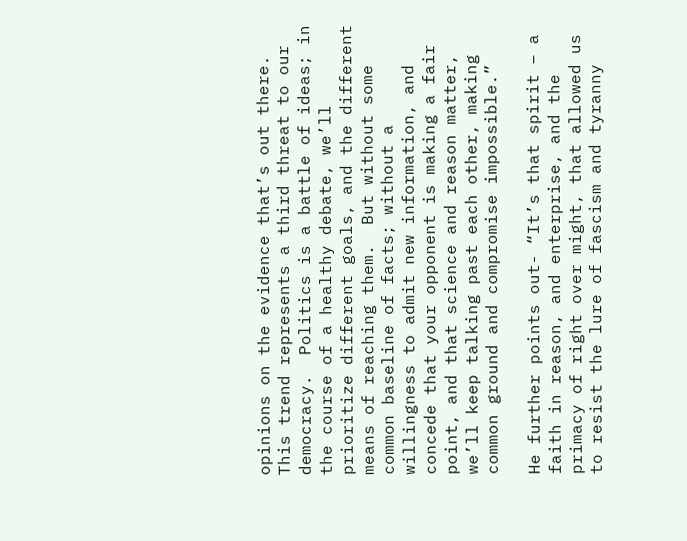opinions on the evidence that’s out there.  This trend represents a third threat to our democracy.  Politics is a battle of ideas; in the course of a healthy debate, we’ll prioritize different goals, and the different means of reaching them.  But without some common baseline of facts; without a willingness to admit new information, and concede that your opponent is making a fair point, and that science and reason matter, we’ll keep talking past each other, making common ground and compromise impossible.”

He further points out- “It’s that spirit – a faith in reason, and enterprise, and the primacy of right over might, that allowed us to resist the lure of fascism and tyranny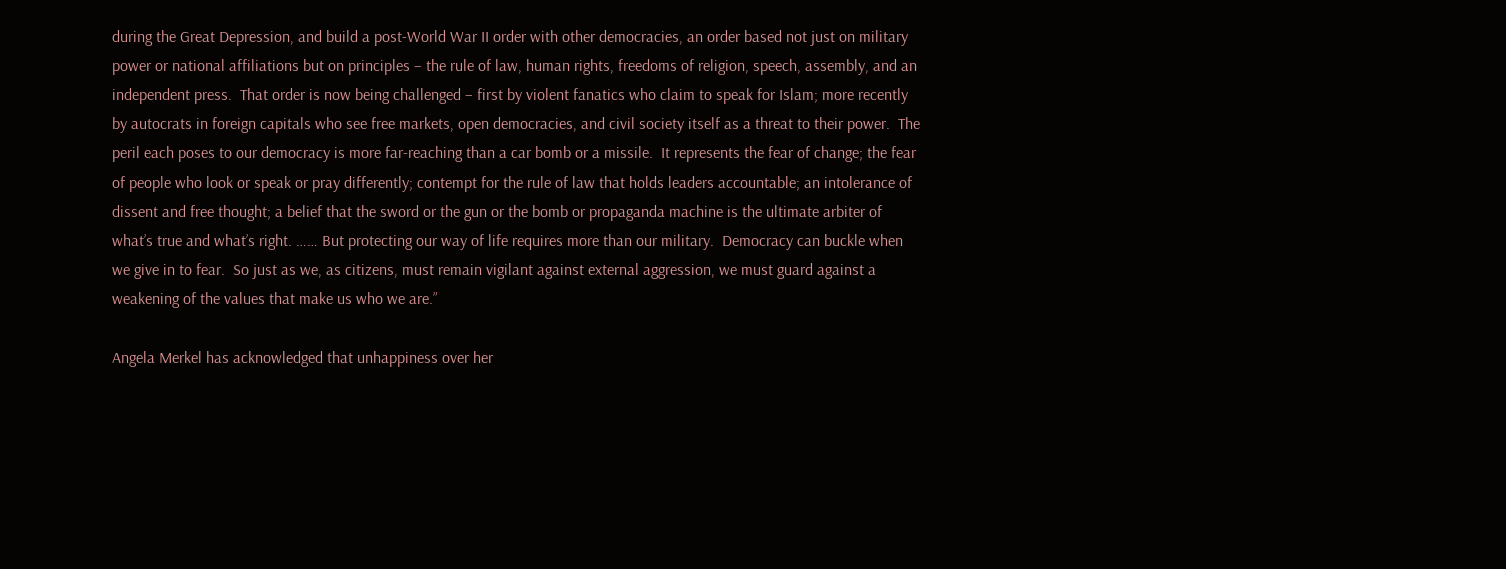during the Great Depression, and build a post-World War II order with other democracies, an order based not just on military power or national affiliations but on principles – the rule of law, human rights, freedoms of religion, speech, assembly, and an independent press.  That order is now being challenged – first by violent fanatics who claim to speak for Islam; more recently by autocrats in foreign capitals who see free markets, open democracies, and civil society itself as a threat to their power.  The peril each poses to our democracy is more far-reaching than a car bomb or a missile.  It represents the fear of change; the fear of people who look or speak or pray differently; contempt for the rule of law that holds leaders accountable; an intolerance of dissent and free thought; a belief that the sword or the gun or the bomb or propaganda machine is the ultimate arbiter of what’s true and what’s right. …… But protecting our way of life requires more than our military.  Democracy can buckle when we give in to fear.  So just as we, as citizens, must remain vigilant against external aggression, we must guard against a weakening of the values that make us who we are.”

Angela Merkel has acknowledged that unhappiness over her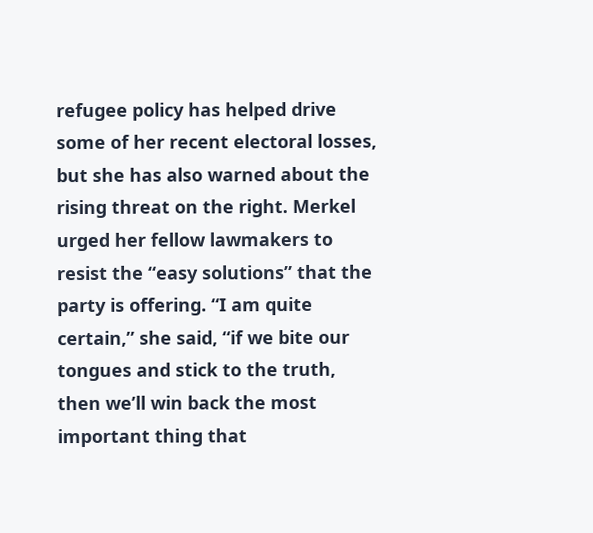refugee policy has helped drive some of her recent electoral losses, but she has also warned about the rising threat on the right. Merkel urged her fellow lawmakers to resist the “easy solutions” that the party is offering. “I am quite certain,” she said, “if we bite our tongues and stick to the truth, then we’ll win back the most important thing that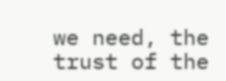we need, the trust of the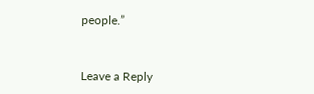people.”


Leave a Reply